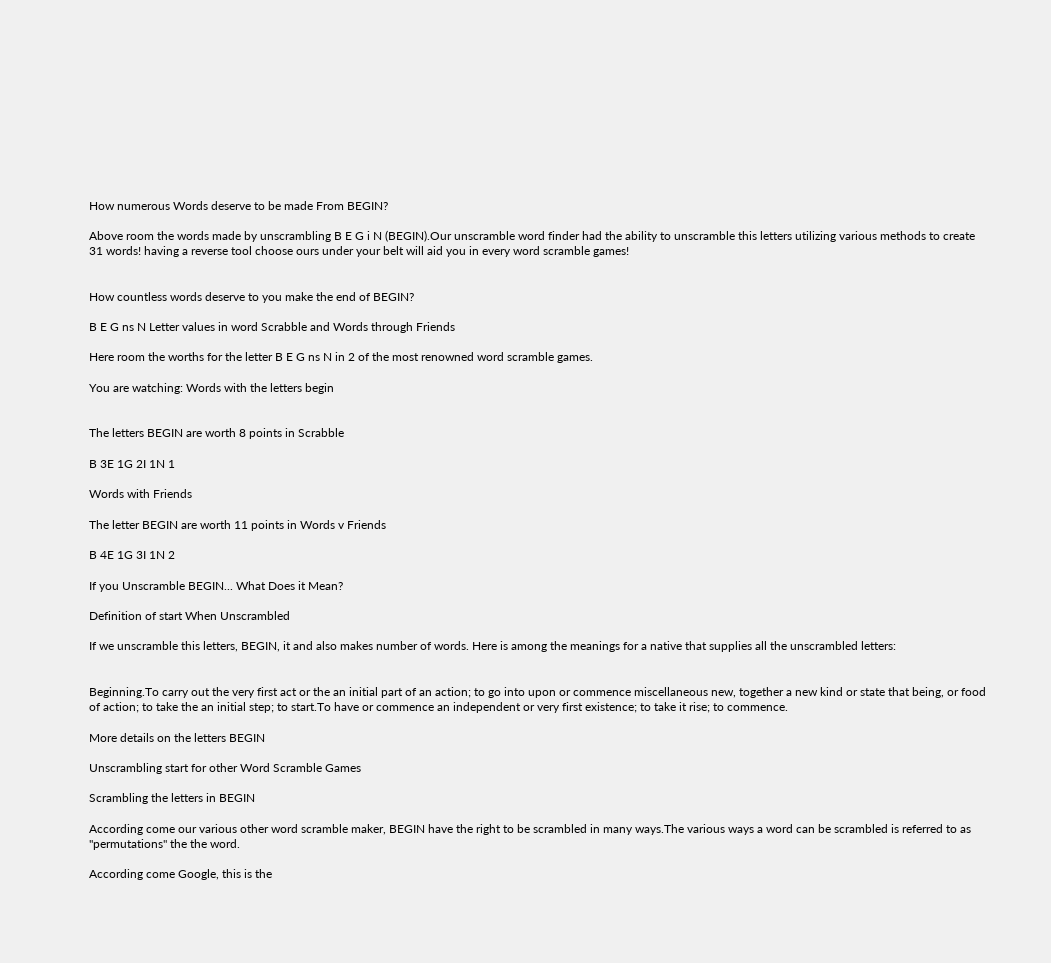How numerous Words deserve to be made From BEGIN?

Above room the words made by unscrambling B E G i N (BEGIN).Our unscramble word finder had the ability to unscramble this letters utilizing various methods to create 31 words! having a reverse tool choose ours under your belt will aid you in every word scramble games!


How countless words deserve to you make the end of BEGIN?

B E G ns N Letter values in word Scrabble and Words through Friends

Here room the worths for the letter B E G ns N in 2 of the most renowned word scramble games.

You are watching: Words with the letters begin


The letters BEGIN are worth 8 points in Scrabble

B 3E 1G 2I 1N 1

Words with Friends

The letter BEGIN are worth 11 points in Words v Friends

B 4E 1G 3I 1N 2

If you Unscramble BEGIN... What Does it Mean?

Definition of start When Unscrambled

If we unscramble this letters, BEGIN, it and also makes number of words. Here is among the meanings for a native that supplies all the unscrambled letters:


Beginning.To carry out the very first act or the an initial part of an action; to go into upon or commence miscellaneous new, together a new kind or state that being, or food of action; to take the an initial step; to start.To have or commence an independent or very first existence; to take it rise; to commence.

More details on the letters BEGIN

Unscrambling start for other Word Scramble Games

Scrambling the letters in BEGIN

According come our various other word scramble maker, BEGIN have the right to be scrambled in many ways.The various ways a word can be scrambled is referred to as "permutations" the the word.

According come Google, this is the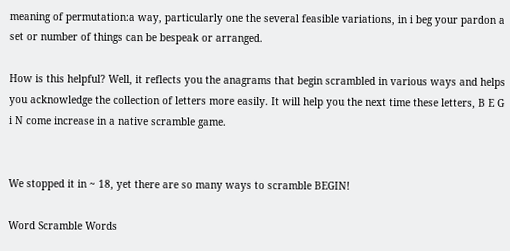meaning of permutation:a way, particularly one the several feasible variations, in i beg your pardon a set or number of things can be bespeak or arranged.

How is this helpful? Well, it reflects you the anagrams that begin scrambled in various ways and helps you acknowledge the collection of letters more easily. It will help you the next time these letters, B E G i N come increase in a native scramble game.


We stopped it in ~ 18, yet there are so many ways to scramble BEGIN!

Word Scramble Words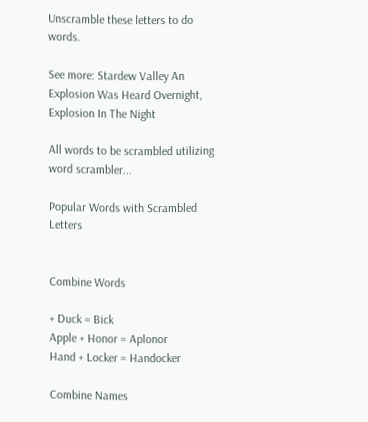Unscramble these letters to do words.

See more: Stardew Valley An Explosion Was Heard Overnight, Explosion In The Night

All words to be scrambled utilizing word scrambler...

Popular Words with Scrambled Letters


Combine Words

+ Duck = Bick
Apple + Honor = Aplonor
Hand + Locker = Handocker

Combine Names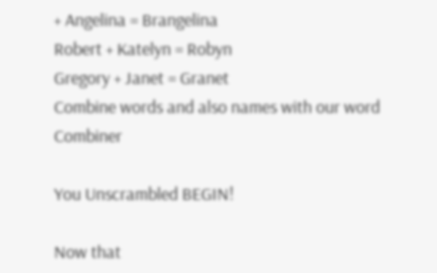+ Angelina = Brangelina
Robert + Katelyn = Robyn
Gregory + Janet = Granet
Combine words and also names with our word Combiner

You Unscrambled BEGIN!

Now that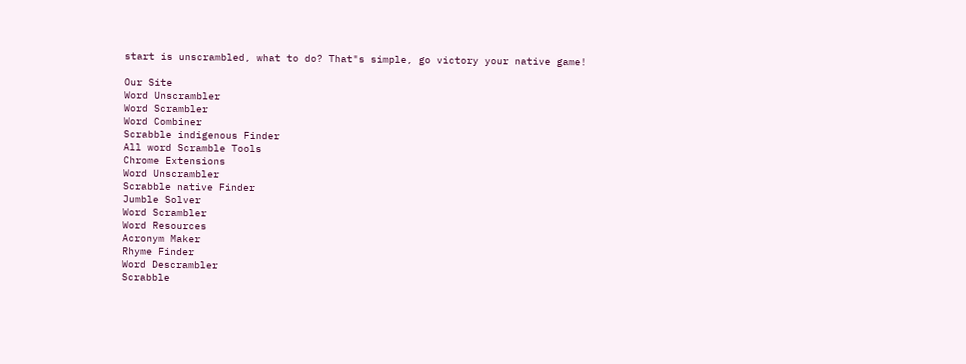start is unscrambled, what to do? That"s simple, go victory your native game!

Our Site
Word Unscrambler
Word Scrambler
Word Combiner
Scrabble indigenous Finder
All word Scramble Tools
Chrome Extensions
Word Unscrambler
Scrabble native Finder
Jumble Solver
Word Scrambler
Word Resources
Acronym Maker
Rhyme Finder
Word Descrambler
Scrabble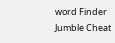word Finder
Jumble Cheat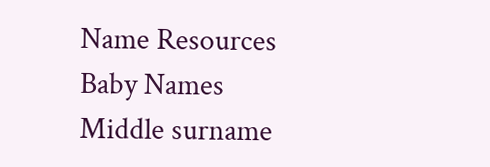Name Resources
Baby Names
Middle surname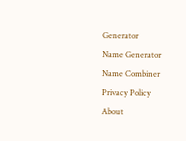Generator
Name Generator
Name Combiner
Privacy Policy
About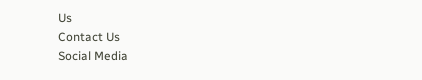Us
Contact Us
Social Media